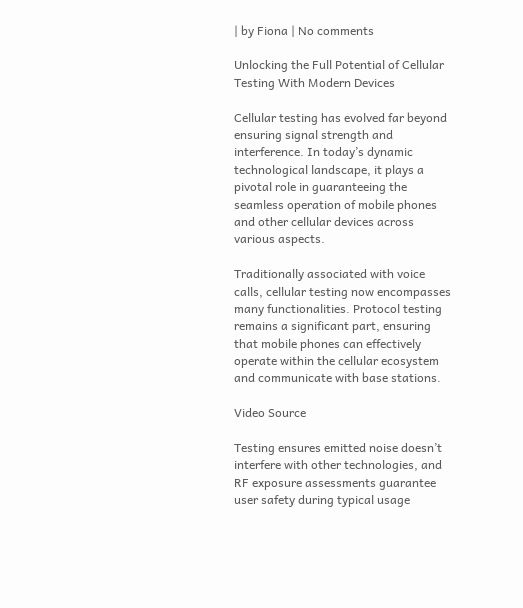| by Fiona | No comments

Unlocking the Full Potential of Cellular Testing With Modern Devices

Cellular testing has evolved far beyond ensuring signal strength and interference. In today’s dynamic technological landscape, it plays a pivotal role in guaranteeing the seamless operation of mobile phones and other cellular devices across various aspects.

Traditionally associated with voice calls, cellular testing now encompasses many functionalities. Protocol testing remains a significant part, ensuring that mobile phones can effectively operate within the cellular ecosystem and communicate with base stations.

Video Source

Testing ensures emitted noise doesn’t interfere with other technologies, and RF exposure assessments guarantee user safety during typical usage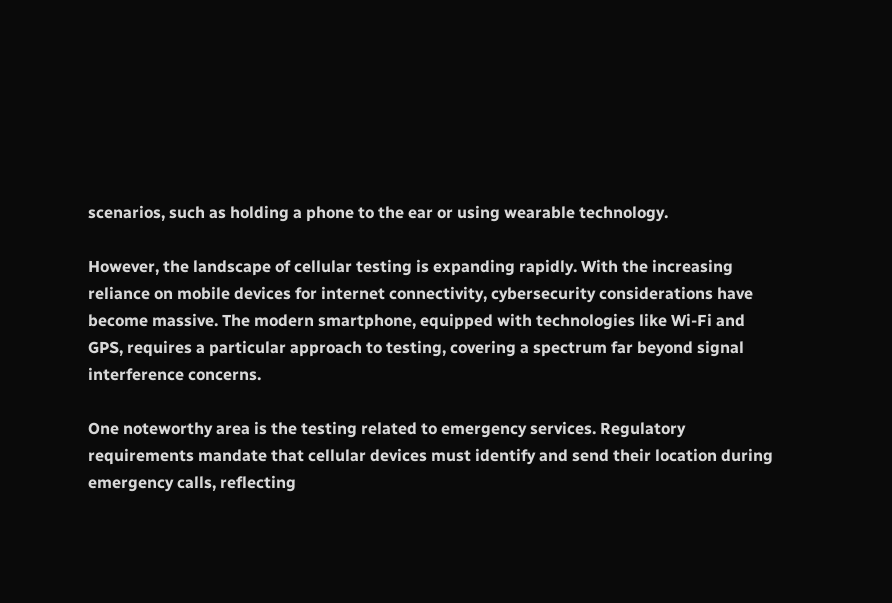scenarios, such as holding a phone to the ear or using wearable technology.

However, the landscape of cellular testing is expanding rapidly. With the increasing reliance on mobile devices for internet connectivity, cybersecurity considerations have become massive. The modern smartphone, equipped with technologies like Wi-Fi and GPS, requires a particular approach to testing, covering a spectrum far beyond signal interference concerns.

One noteworthy area is the testing related to emergency services. Regulatory requirements mandate that cellular devices must identify and send their location during emergency calls, reflecting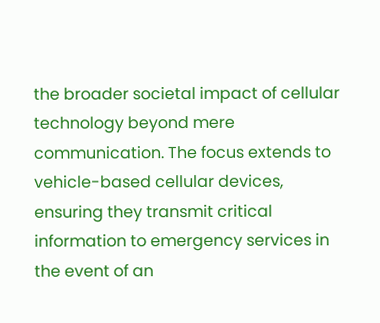the broader societal impact of cellular technology beyond mere communication. The focus extends to vehicle-based cellular devices, ensuring they transmit critical information to emergency services in the event of an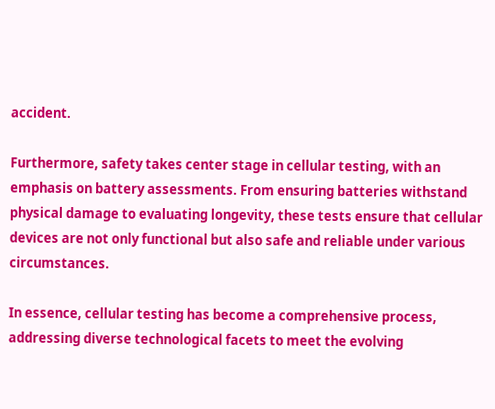accident.

Furthermore, safety takes center stage in cellular testing, with an emphasis on battery assessments. From ensuring batteries withstand physical damage to evaluating longevity, these tests ensure that cellular devices are not only functional but also safe and reliable under various circumstances.

In essence, cellular testing has become a comprehensive process, addressing diverse technological facets to meet the evolving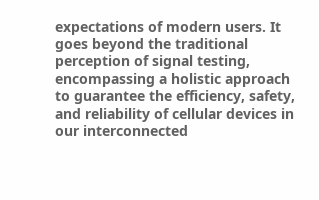expectations of modern users. It goes beyond the traditional perception of signal testing, encompassing a holistic approach to guarantee the efficiency, safety, and reliability of cellular devices in our interconnected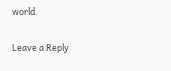world.


Leave a Reply